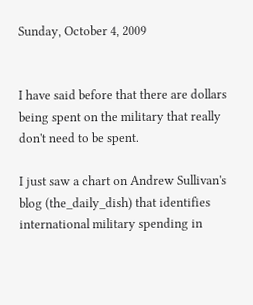Sunday, October 4, 2009


I have said before that there are dollars being spent on the military that really don't need to be spent.

I just saw a chart on Andrew Sullivan's blog (the_daily_dish) that identifies international military spending in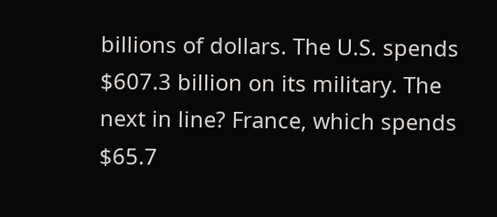billions of dollars. The U.S. spends $607.3 billion on its military. The next in line? France, which spends $65.7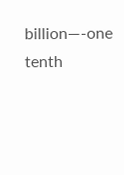billion—-one tenth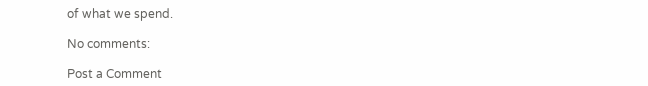of what we spend.

No comments:

Post a Comment